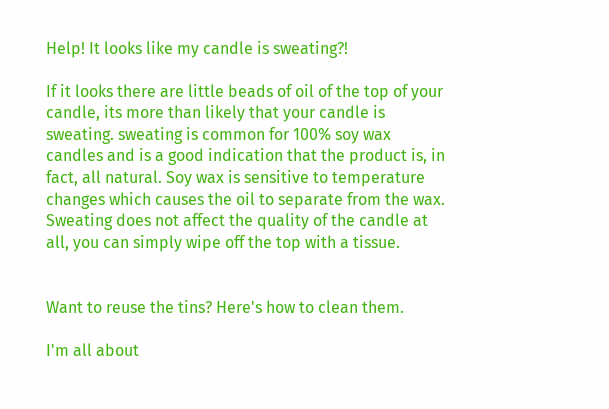Help! It looks like my candle is sweating?!

If it looks there are little beads of oil of the top of your candle, its more than likely that your candle is sweating. sweating is common for 100% soy wax candles and is a good indication that the product is, in fact, all natural. Soy wax is sensitive to temperature changes which causes the oil to separate from the wax. Sweating does not affect the quality of the candle at all, you can simply wipe off the top with a tissue.


Want to reuse the tins? Here's how to clean them.

I'm all about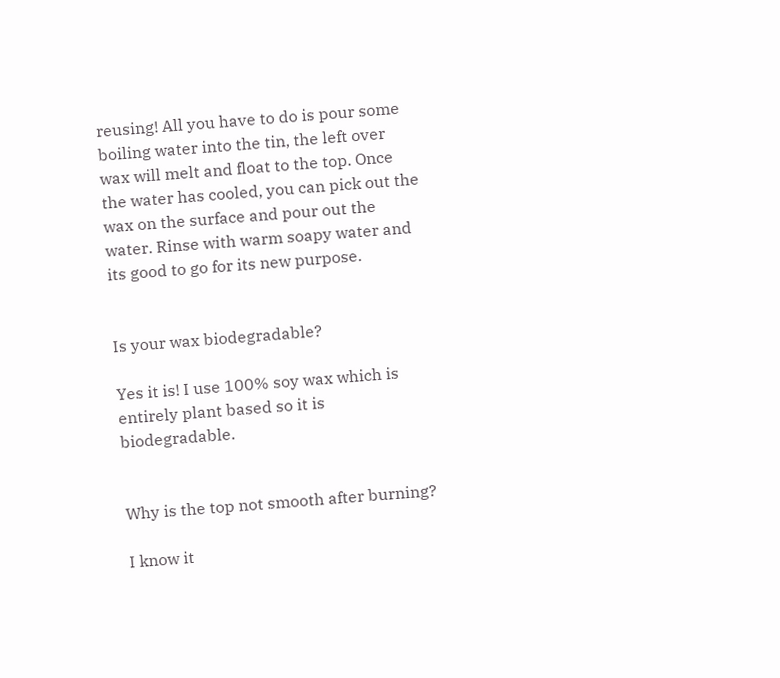reusing! All you have to do is pour some boiling water into the tin, the left over wax will melt and float to the top. Once the water has cooled, you can pick out the wax on the surface and pour out the water. Rinse with warm soapy water and its good to go for its new purpose.


Is your wax biodegradable?

Yes it is! I use 100% soy wax which is entirely plant based so it is biodegradable.


Why is the top not smooth after burning?

I know it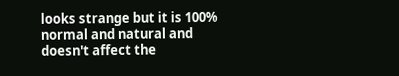looks strange but it is 100% normal and natural and doesn't affect the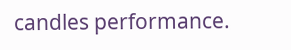candles performance.